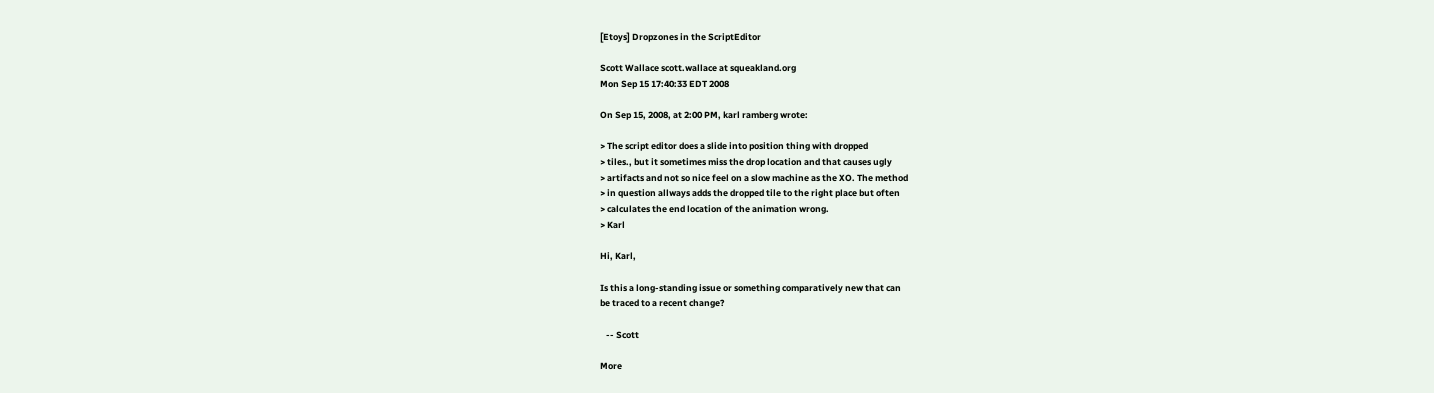[Etoys] Dropzones in the ScriptEditor

Scott Wallace scott.wallace at squeakland.org
Mon Sep 15 17:40:33 EDT 2008

On Sep 15, 2008, at 2:00 PM, karl ramberg wrote:

> The script editor does a slide into position thing with dropped
> tiles., but it sometimes miss the drop location and that causes ugly
> artifacts and not so nice feel on a slow machine as the XO. The method
> in question allways adds the dropped tile to the right place but often
> calculates the end location of the animation wrong.
> Karl

Hi, Karl,

Is this a long-standing issue or something comparatively new that can
be traced to a recent change?

   -- Scott

More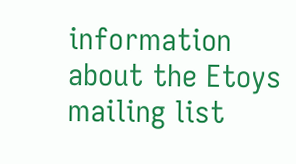information about the Etoys mailing list